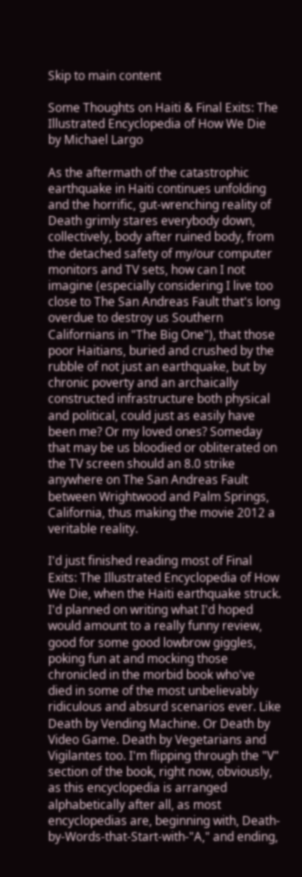Skip to main content

Some Thoughts on Haiti & Final Exits: The Illustrated Encyclopedia of How We Die by Michael Largo

As the aftermath of the catastrophic earthquake in Haiti continues unfolding and the horrific, gut-wrenching reality of Death grimly stares everybody down, collectively, body after ruined body, from the detached safety of my/our computer monitors and TV sets, how can I not imagine (especially considering I live too close to The San Andreas Fault that's long overdue to destroy us Southern Californians in "The Big One"), that those poor Haitians, buried and crushed by the rubble of not just an earthquake, but by chronic poverty and an archaically constructed infrastructure both physical and political, could just as easily have been me? Or my loved ones? Someday that may be us bloodied or obliterated on the TV screen should an 8.0 strike anywhere on The San Andreas Fault between Wrightwood and Palm Springs, California, thus making the movie 2012 a veritable reality.

I'd just finished reading most of Final Exits: The Illustrated Encyclopedia of How We Die, when the Haiti earthquake struck. I'd planned on writing what I'd hoped would amount to a really funny review, good for some good lowbrow giggles, poking fun at and mocking those chronicled in the morbid book who've died in some of the most unbelievably ridiculous and absurd scenarios ever. Like Death by Vending Machine. Or Death by Video Game. Death by Vegetarians and Vigilantes too. I'm flipping through the "V" section of the book, right now, obviously, as this encyclopedia is arranged alphabetically after all, as most encyclopedias are, beginning with, Death-by-Words-that-Start-with-"A," and ending,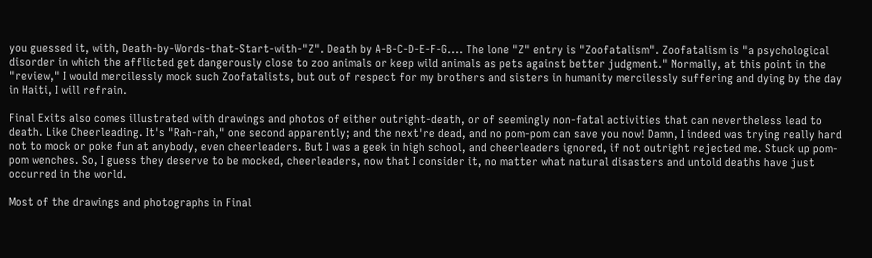you guessed it, with, Death-by-Words-that-Start-with-"Z". Death by A-B-C-D-E-F-G.... The lone "Z" entry is "Zoofatalism". Zoofatalism is "a psychological disorder in which the afflicted get dangerously close to zoo animals or keep wild animals as pets against better judgment." Normally, at this point in the "review," I would mercilessly mock such Zoofatalists, but out of respect for my brothers and sisters in humanity mercilessly suffering and dying by the day in Haiti, I will refrain.

Final Exits also comes illustrated with drawings and photos of either outright-death, or of seemingly non-fatal activities that can nevertheless lead to death. Like Cheerleading. It's "Rah-rah," one second apparently; and the next're dead, and no pom-pom can save you now! Damn, I indeed was trying really hard not to mock or poke fun at anybody, even cheerleaders. But I was a geek in high school, and cheerleaders ignored, if not outright rejected me. Stuck up pom-pom wenches. So, I guess they deserve to be mocked, cheerleaders, now that I consider it, no matter what natural disasters and untold deaths have just occurred in the world.

Most of the drawings and photographs in Final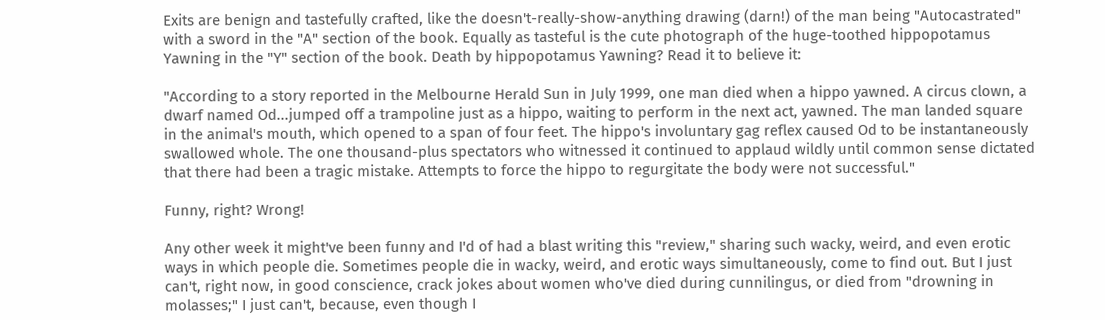Exits are benign and tastefully crafted, like the doesn't-really-show-anything drawing (darn!) of the man being "Autocastrated" with a sword in the "A" section of the book. Equally as tasteful is the cute photograph of the huge-toothed hippopotamus Yawning in the "Y" section of the book. Death by hippopotamus Yawning? Read it to believe it:

"According to a story reported in the Melbourne Herald Sun in July 1999, one man died when a hippo yawned. A circus clown, a dwarf named Od...jumped off a trampoline just as a hippo, waiting to perform in the next act, yawned. The man landed square in the animal's mouth, which opened to a span of four feet. The hippo's involuntary gag reflex caused Od to be instantaneously swallowed whole. The one thousand-plus spectators who witnessed it continued to applaud wildly until common sense dictated that there had been a tragic mistake. Attempts to force the hippo to regurgitate the body were not successful."

Funny, right? Wrong!

Any other week it might've been funny and I'd of had a blast writing this "review," sharing such wacky, weird, and even erotic ways in which people die. Sometimes people die in wacky, weird, and erotic ways simultaneously, come to find out. But I just can't, right now, in good conscience, crack jokes about women who've died during cunnilingus, or died from "drowning in molasses;" I just can't, because, even though I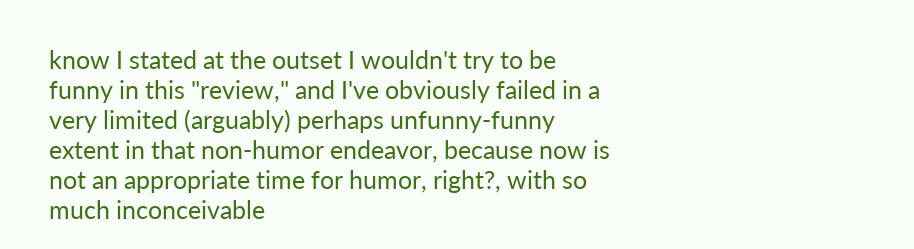know I stated at the outset I wouldn't try to be funny in this "review," and I've obviously failed in a very limited (arguably) perhaps unfunny-funny extent in that non-humor endeavor, because now is not an appropriate time for humor, right?, with so much inconceivable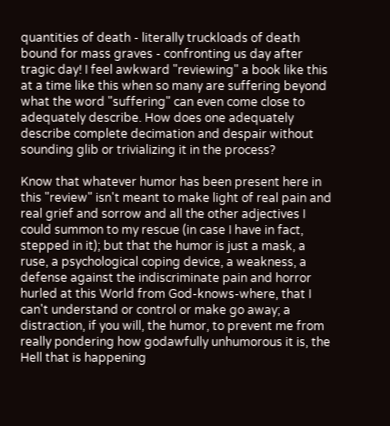quantities of death - literally truckloads of death bound for mass graves - confronting us day after tragic day! I feel awkward "reviewing" a book like this at a time like this when so many are suffering beyond what the word "suffering" can even come close to adequately describe. How does one adequately describe complete decimation and despair without sounding glib or trivializing it in the process?

Know that whatever humor has been present here in this "review" isn't meant to make light of real pain and real grief and sorrow and all the other adjectives I could summon to my rescue (in case I have in fact, stepped in it); but that the humor is just a mask, a ruse, a psychological coping device, a weakness, a defense against the indiscriminate pain and horror hurled at this World from God-knows-where, that I can't understand or control or make go away; a distraction, if you will, the humor, to prevent me from really pondering how godawfully unhumorous it is, the Hell that is happening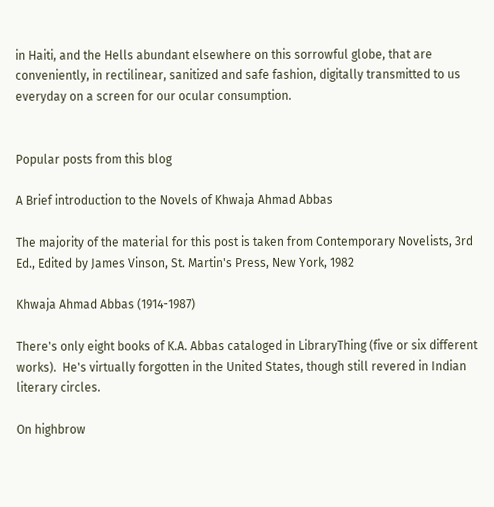in Haiti, and the Hells abundant elsewhere on this sorrowful globe, that are conveniently, in rectilinear, sanitized and safe fashion, digitally transmitted to us everyday on a screen for our ocular consumption.


Popular posts from this blog

A Brief introduction to the Novels of Khwaja Ahmad Abbas

The majority of the material for this post is taken from Contemporary Novelists, 3rd Ed., Edited by James Vinson, St. Martin's Press, New York, 1982

Khwaja Ahmad Abbas (1914-1987)

There's only eight books of K.A. Abbas cataloged in LibraryThing (five or six different works).  He's virtually forgotten in the United States, though still revered in Indian literary circles.

On highbrow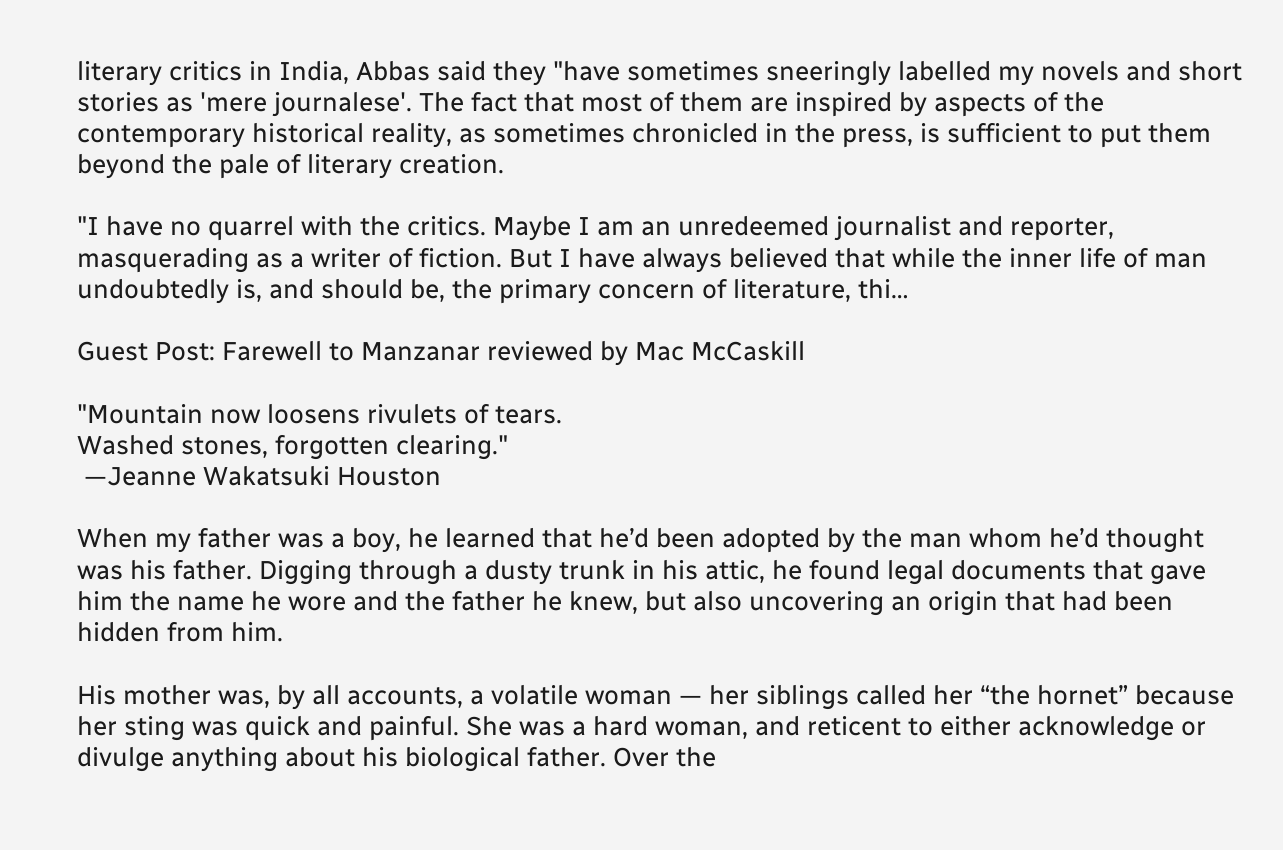literary critics in India, Abbas said they "have sometimes sneeringly labelled my novels and short stories as 'mere journalese'. The fact that most of them are inspired by aspects of the contemporary historical reality, as sometimes chronicled in the press, is sufficient to put them beyond the pale of literary creation.

"I have no quarrel with the critics. Maybe I am an unredeemed journalist and reporter, masquerading as a writer of fiction. But I have always believed that while the inner life of man undoubtedly is, and should be, the primary concern of literature, thi…

Guest Post: Farewell to Manzanar reviewed by Mac McCaskill

"Mountain now loosens rivulets of tears.
Washed stones, forgotten clearing."
 —Jeanne Wakatsuki Houston

When my father was a boy, he learned that he’d been adopted by the man whom he’d thought was his father. Digging through a dusty trunk in his attic, he found legal documents that gave him the name he wore and the father he knew, but also uncovering an origin that had been hidden from him.

His mother was, by all accounts, a volatile woman — her siblings called her “the hornet” because her sting was quick and painful. She was a hard woman, and reticent to either acknowledge or divulge anything about his biological father. Over the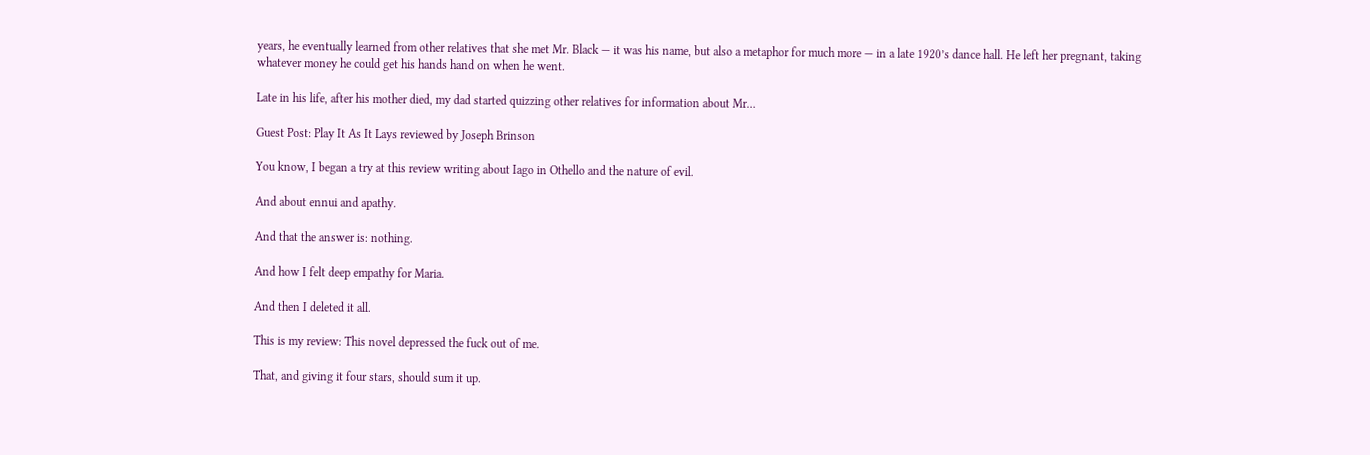years, he eventually learned from other relatives that she met Mr. Black — it was his name, but also a metaphor for much more — in a late 1920’s dance hall. He left her pregnant, taking whatever money he could get his hands hand on when he went.

Late in his life, after his mother died, my dad started quizzing other relatives for information about Mr…

Guest Post: Play It As It Lays reviewed by Joseph Brinson

You know, I began a try at this review writing about Iago in Othello and the nature of evil.

And about ennui and apathy.

And that the answer is: nothing.

And how I felt deep empathy for Maria.

And then I deleted it all.

This is my review: This novel depressed the fuck out of me.

That, and giving it four stars, should sum it up.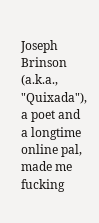Joseph Brinson (a.k.a., "Quixada"), a poet and a longtime online pal, made me fucking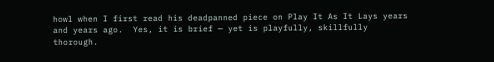howl when I first read his deadpanned piece on Play It As It Lays years and years ago.  Yes, it is brief — yet is playfully, skillfully thorough.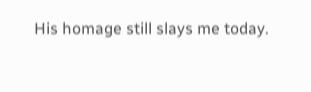His homage still slays me today.